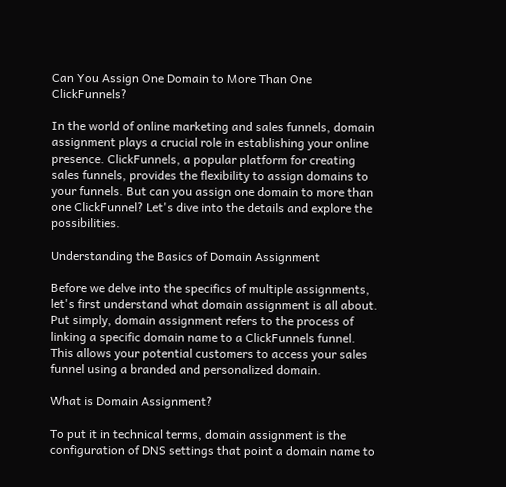Can You Assign One Domain to More Than One ClickFunnels?

In the world of online marketing and sales funnels, domain assignment plays a crucial role in establishing your online presence. ClickFunnels, a popular platform for creating sales funnels, provides the flexibility to assign domains to your funnels. But can you assign one domain to more than one ClickFunnel? Let's dive into the details and explore the possibilities.

Understanding the Basics of Domain Assignment

Before we delve into the specifics of multiple assignments, let's first understand what domain assignment is all about. Put simply, domain assignment refers to the process of linking a specific domain name to a ClickFunnels funnel. This allows your potential customers to access your sales funnel using a branded and personalized domain.

What is Domain Assignment?

To put it in technical terms, domain assignment is the configuration of DNS settings that point a domain name to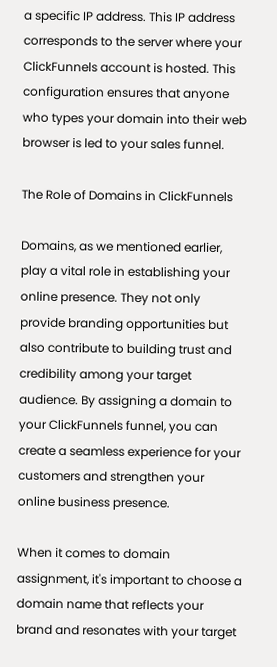a specific IP address. This IP address corresponds to the server where your ClickFunnels account is hosted. This configuration ensures that anyone who types your domain into their web browser is led to your sales funnel.

The Role of Domains in ClickFunnels

Domains, as we mentioned earlier, play a vital role in establishing your online presence. They not only provide branding opportunities but also contribute to building trust and credibility among your target audience. By assigning a domain to your ClickFunnels funnel, you can create a seamless experience for your customers and strengthen your online business presence.

When it comes to domain assignment, it's important to choose a domain name that reflects your brand and resonates with your target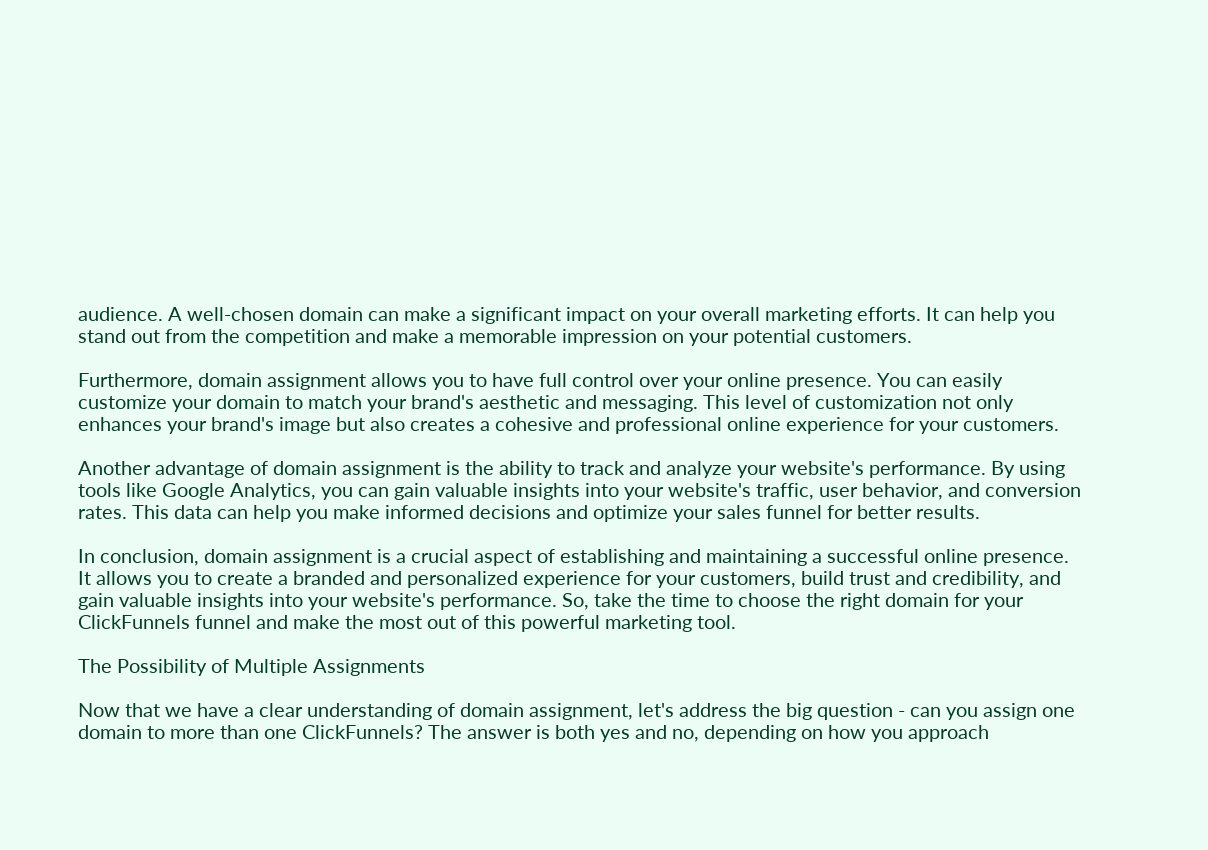audience. A well-chosen domain can make a significant impact on your overall marketing efforts. It can help you stand out from the competition and make a memorable impression on your potential customers.

Furthermore, domain assignment allows you to have full control over your online presence. You can easily customize your domain to match your brand's aesthetic and messaging. This level of customization not only enhances your brand's image but also creates a cohesive and professional online experience for your customers.

Another advantage of domain assignment is the ability to track and analyze your website's performance. By using tools like Google Analytics, you can gain valuable insights into your website's traffic, user behavior, and conversion rates. This data can help you make informed decisions and optimize your sales funnel for better results.

In conclusion, domain assignment is a crucial aspect of establishing and maintaining a successful online presence. It allows you to create a branded and personalized experience for your customers, build trust and credibility, and gain valuable insights into your website's performance. So, take the time to choose the right domain for your ClickFunnels funnel and make the most out of this powerful marketing tool.

The Possibility of Multiple Assignments

Now that we have a clear understanding of domain assignment, let's address the big question - can you assign one domain to more than one ClickFunnels? The answer is both yes and no, depending on how you approach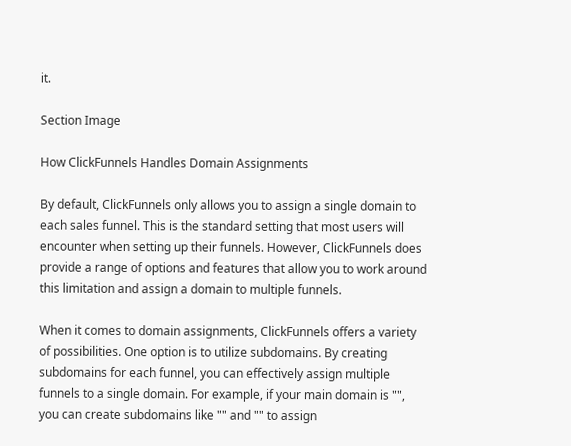it.

Section Image

How ClickFunnels Handles Domain Assignments

By default, ClickFunnels only allows you to assign a single domain to each sales funnel. This is the standard setting that most users will encounter when setting up their funnels. However, ClickFunnels does provide a range of options and features that allow you to work around this limitation and assign a domain to multiple funnels.

When it comes to domain assignments, ClickFunnels offers a variety of possibilities. One option is to utilize subdomains. By creating subdomains for each funnel, you can effectively assign multiple funnels to a single domain. For example, if your main domain is "", you can create subdomains like "" and "" to assign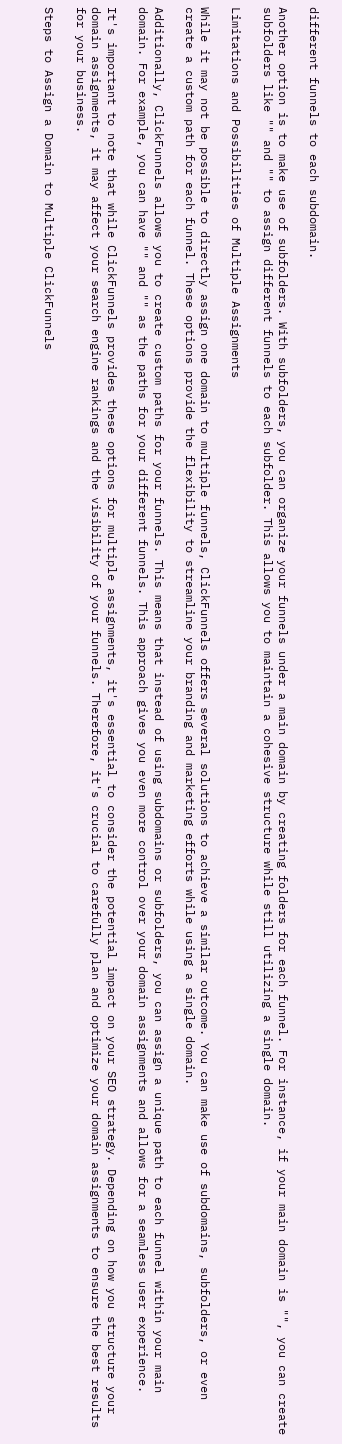different funnels to each subdomain.

Another option is to make use of subfolders. With subfolders, you can organize your funnels under a main domain by creating folders for each funnel. For instance, if your main domain is "", you can create subfolders like "" and "" to assign different funnels to each subfolder. This allows you to maintain a cohesive structure while still utilizing a single domain.

Limitations and Possibilities of Multiple Assignments

While it may not be possible to directly assign one domain to multiple funnels, ClickFunnels offers several solutions to achieve a similar outcome. You can make use of subdomains, subfolders, or even create a custom path for each funnel. These options provide the flexibility to streamline your branding and marketing efforts while using a single domain.

Additionally, ClickFunnels allows you to create custom paths for your funnels. This means that instead of using subdomains or subfolders, you can assign a unique path to each funnel within your main domain. For example, you can have "" and "" as the paths for your different funnels. This approach gives you even more control over your domain assignments and allows for a seamless user experience.

It's important to note that while ClickFunnels provides these options for multiple assignments, it's essential to consider the potential impact on your SEO strategy. Depending on how you structure your domain assignments, it may affect your search engine rankings and the visibility of your funnels. Therefore, it's crucial to carefully plan and optimize your domain assignments to ensure the best results for your business.

Steps to Assign a Domain to Multiple ClickFunnels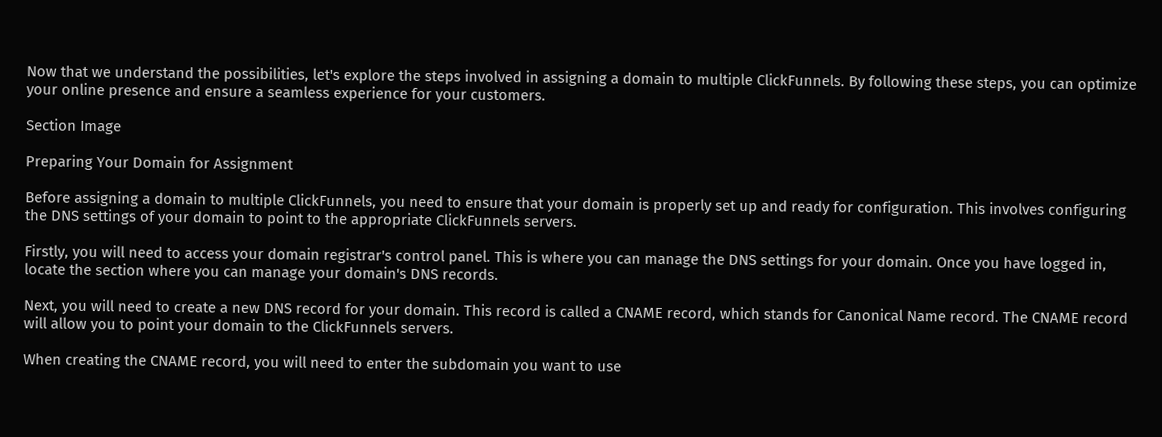Now that we understand the possibilities, let's explore the steps involved in assigning a domain to multiple ClickFunnels. By following these steps, you can optimize your online presence and ensure a seamless experience for your customers.

Section Image

Preparing Your Domain for Assignment

Before assigning a domain to multiple ClickFunnels, you need to ensure that your domain is properly set up and ready for configuration. This involves configuring the DNS settings of your domain to point to the appropriate ClickFunnels servers.

Firstly, you will need to access your domain registrar's control panel. This is where you can manage the DNS settings for your domain. Once you have logged in, locate the section where you can manage your domain's DNS records.

Next, you will need to create a new DNS record for your domain. This record is called a CNAME record, which stands for Canonical Name record. The CNAME record will allow you to point your domain to the ClickFunnels servers.

When creating the CNAME record, you will need to enter the subdomain you want to use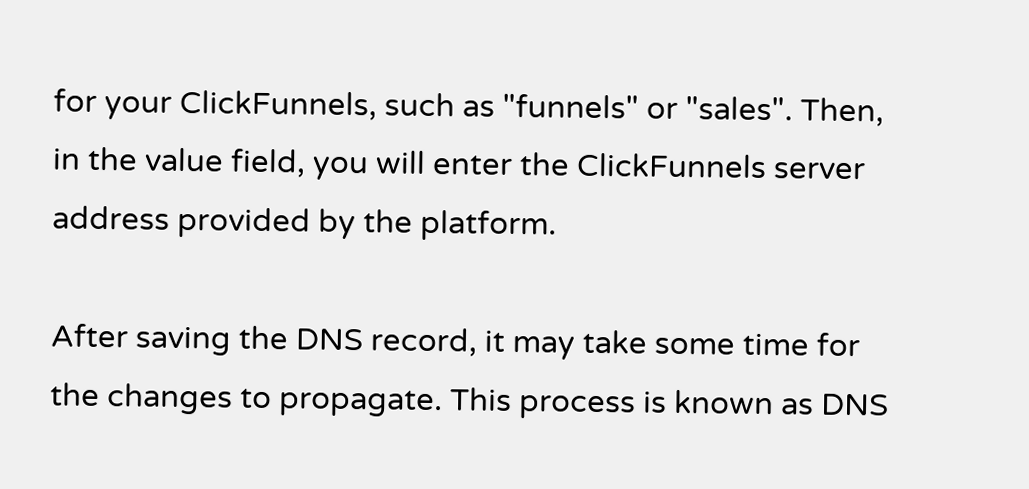for your ClickFunnels, such as "funnels" or "sales". Then, in the value field, you will enter the ClickFunnels server address provided by the platform.

After saving the DNS record, it may take some time for the changes to propagate. This process is known as DNS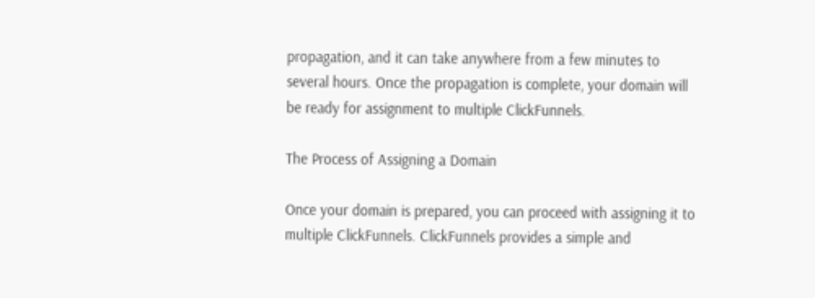propagation, and it can take anywhere from a few minutes to several hours. Once the propagation is complete, your domain will be ready for assignment to multiple ClickFunnels.

The Process of Assigning a Domain

Once your domain is prepared, you can proceed with assigning it to multiple ClickFunnels. ClickFunnels provides a simple and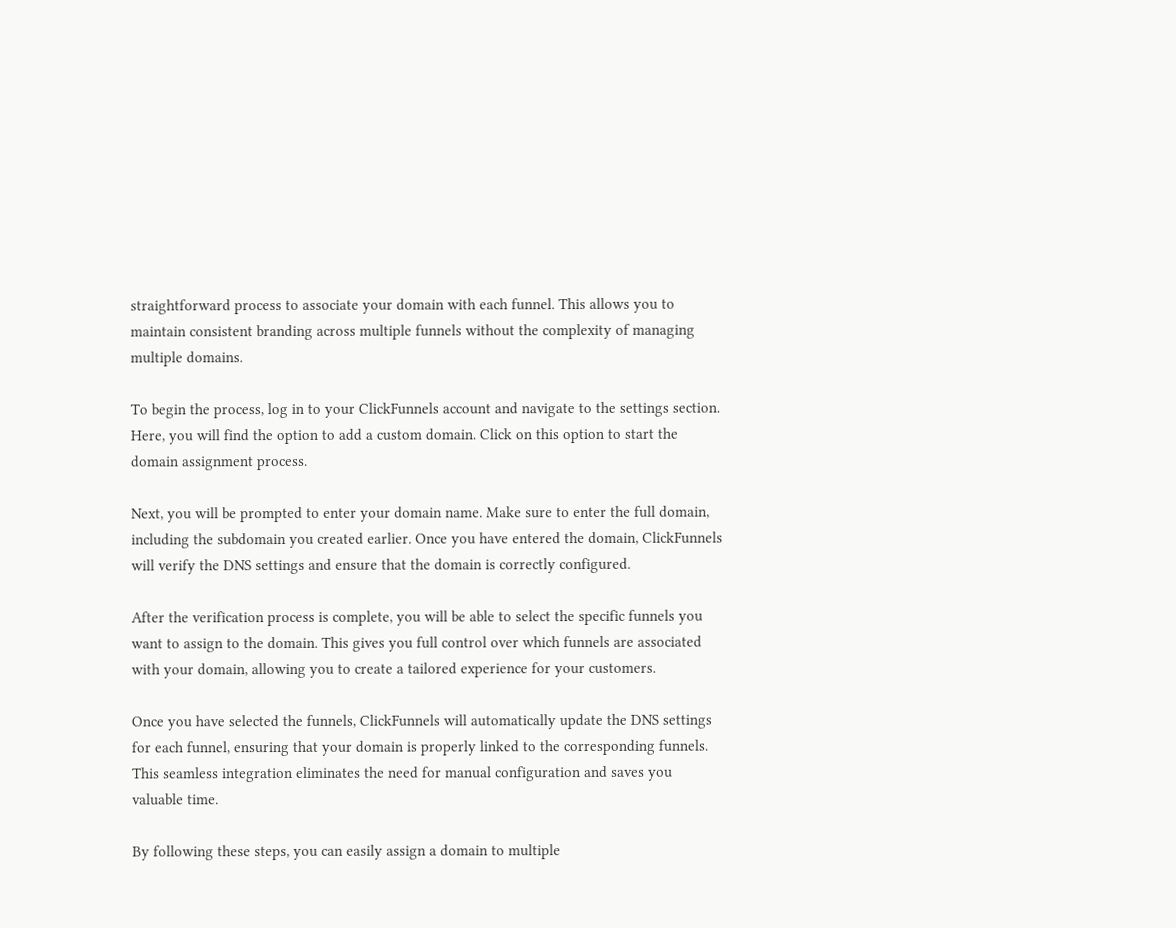straightforward process to associate your domain with each funnel. This allows you to maintain consistent branding across multiple funnels without the complexity of managing multiple domains.

To begin the process, log in to your ClickFunnels account and navigate to the settings section. Here, you will find the option to add a custom domain. Click on this option to start the domain assignment process.

Next, you will be prompted to enter your domain name. Make sure to enter the full domain, including the subdomain you created earlier. Once you have entered the domain, ClickFunnels will verify the DNS settings and ensure that the domain is correctly configured.

After the verification process is complete, you will be able to select the specific funnels you want to assign to the domain. This gives you full control over which funnels are associated with your domain, allowing you to create a tailored experience for your customers.

Once you have selected the funnels, ClickFunnels will automatically update the DNS settings for each funnel, ensuring that your domain is properly linked to the corresponding funnels. This seamless integration eliminates the need for manual configuration and saves you valuable time.

By following these steps, you can easily assign a domain to multiple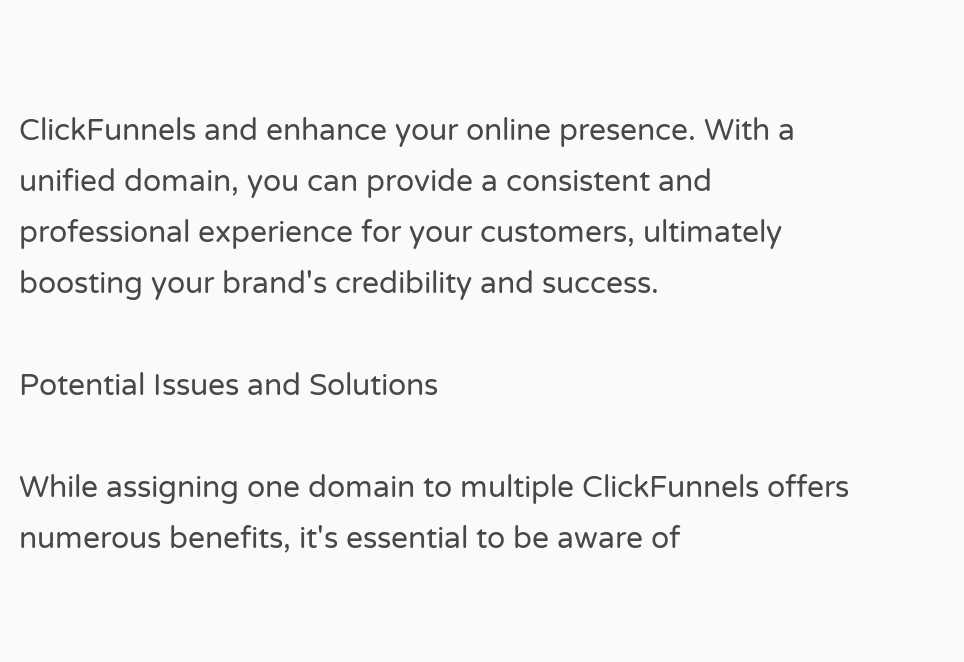ClickFunnels and enhance your online presence. With a unified domain, you can provide a consistent and professional experience for your customers, ultimately boosting your brand's credibility and success.

Potential Issues and Solutions

While assigning one domain to multiple ClickFunnels offers numerous benefits, it's essential to be aware of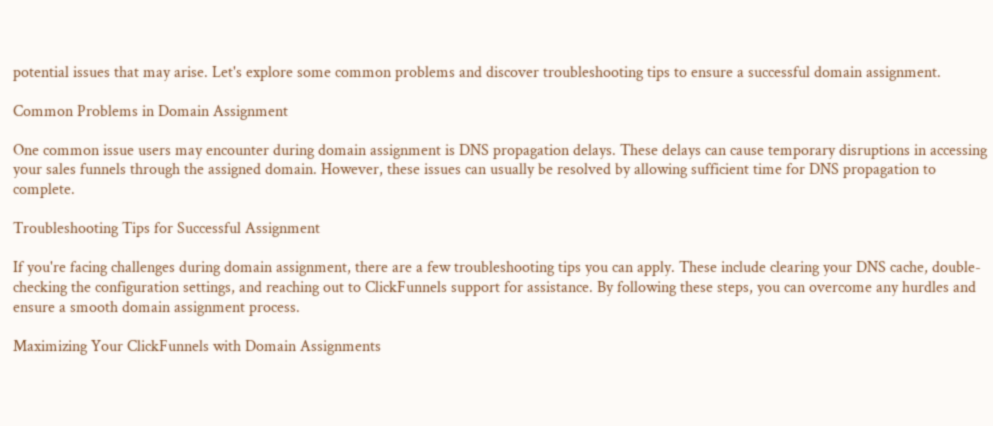potential issues that may arise. Let's explore some common problems and discover troubleshooting tips to ensure a successful domain assignment.

Common Problems in Domain Assignment

One common issue users may encounter during domain assignment is DNS propagation delays. These delays can cause temporary disruptions in accessing your sales funnels through the assigned domain. However, these issues can usually be resolved by allowing sufficient time for DNS propagation to complete.

Troubleshooting Tips for Successful Assignment

If you're facing challenges during domain assignment, there are a few troubleshooting tips you can apply. These include clearing your DNS cache, double-checking the configuration settings, and reaching out to ClickFunnels support for assistance. By following these steps, you can overcome any hurdles and ensure a smooth domain assignment process.

Maximizing Your ClickFunnels with Domain Assignments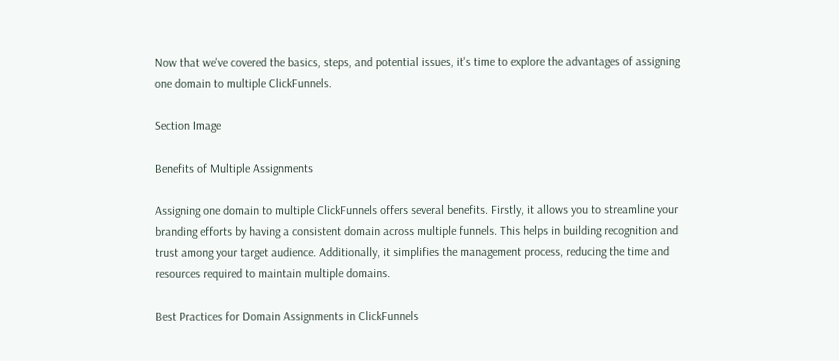Now that we've covered the basics, steps, and potential issues, it's time to explore the advantages of assigning one domain to multiple ClickFunnels.

Section Image

Benefits of Multiple Assignments

Assigning one domain to multiple ClickFunnels offers several benefits. Firstly, it allows you to streamline your branding efforts by having a consistent domain across multiple funnels. This helps in building recognition and trust among your target audience. Additionally, it simplifies the management process, reducing the time and resources required to maintain multiple domains.

Best Practices for Domain Assignments in ClickFunnels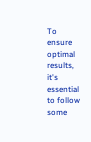To ensure optimal results, it's essential to follow some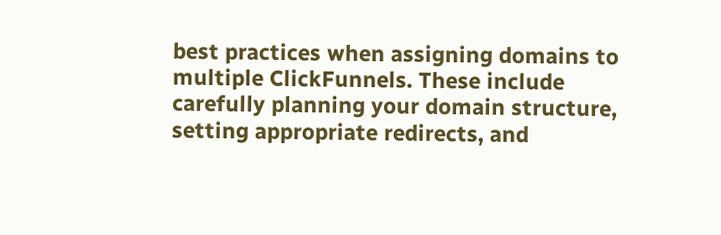best practices when assigning domains to multiple ClickFunnels. These include carefully planning your domain structure, setting appropriate redirects, and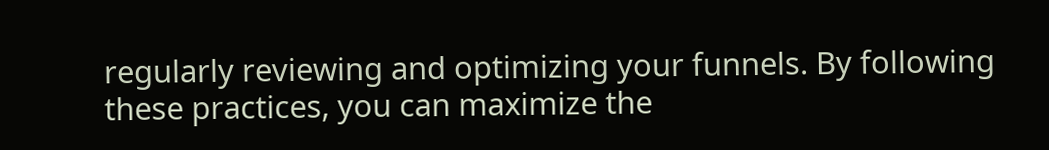regularly reviewing and optimizing your funnels. By following these practices, you can maximize the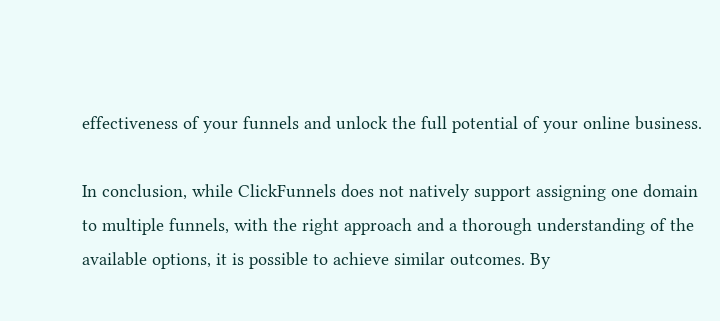effectiveness of your funnels and unlock the full potential of your online business.

In conclusion, while ClickFunnels does not natively support assigning one domain to multiple funnels, with the right approach and a thorough understanding of the available options, it is possible to achieve similar outcomes. By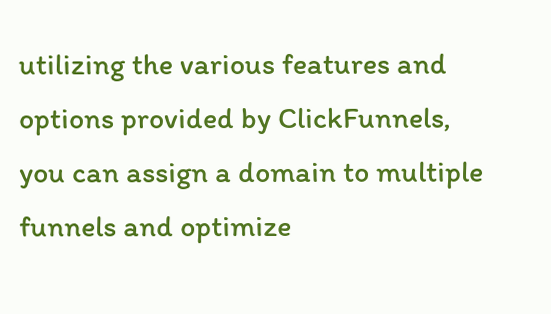utilizing the various features and options provided by ClickFunnels, you can assign a domain to multiple funnels and optimize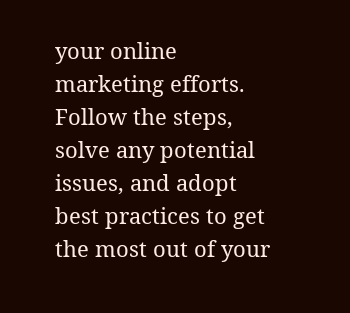your online marketing efforts. Follow the steps, solve any potential issues, and adopt best practices to get the most out of your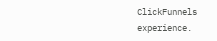ClickFunnels experience.